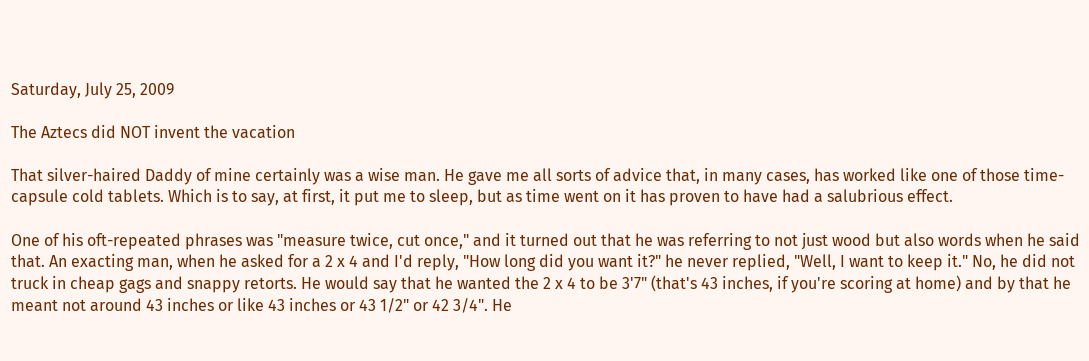Saturday, July 25, 2009

The Aztecs did NOT invent the vacation

That silver-haired Daddy of mine certainly was a wise man. He gave me all sorts of advice that, in many cases, has worked like one of those time-capsule cold tablets. Which is to say, at first, it put me to sleep, but as time went on it has proven to have had a salubrious effect.

One of his oft-repeated phrases was "measure twice, cut once," and it turned out that he was referring to not just wood but also words when he said that. An exacting man, when he asked for a 2 x 4 and I'd reply, "How long did you want it?" he never replied, "Well, I want to keep it." No, he did not truck in cheap gags and snappy retorts. He would say that he wanted the 2 x 4 to be 3'7" (that's 43 inches, if you're scoring at home) and by that he meant not around 43 inches or like 43 inches or 43 1/2" or 42 3/4". He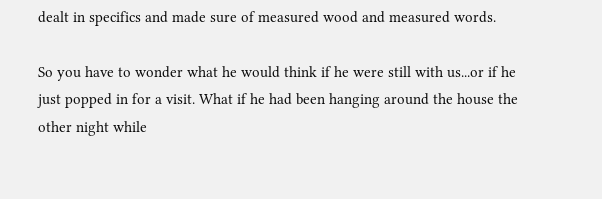dealt in specifics and made sure of measured wood and measured words.

So you have to wonder what he would think if he were still with us...or if he just popped in for a visit. What if he had been hanging around the house the other night while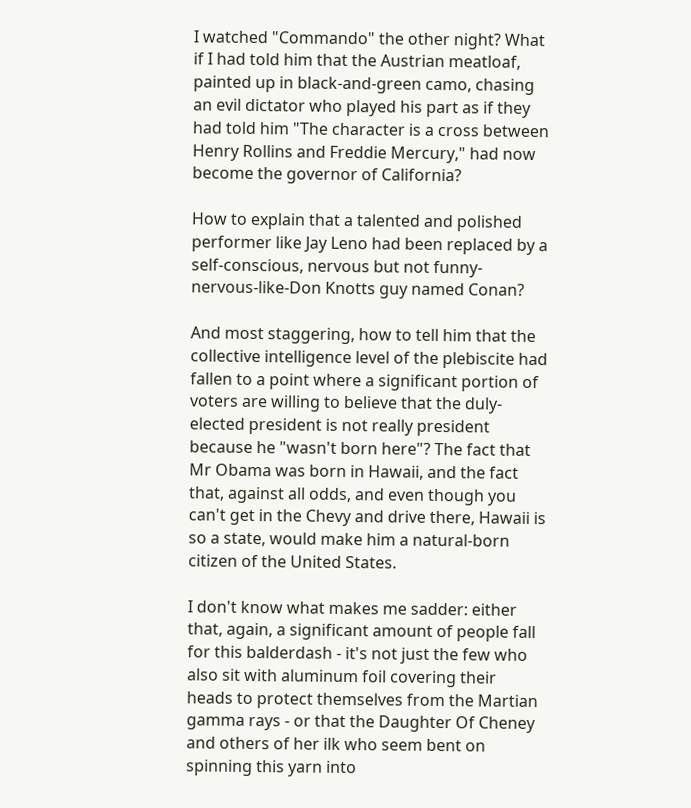I watched "Commando" the other night? What if I had told him that the Austrian meatloaf, painted up in black-and-green camo, chasing an evil dictator who played his part as if they had told him "The character is a cross between Henry Rollins and Freddie Mercury," had now become the governor of California?

How to explain that a talented and polished performer like Jay Leno had been replaced by a self-conscious, nervous but not funny-nervous-like-Don Knotts guy named Conan?

And most staggering, how to tell him that the collective intelligence level of the plebiscite had fallen to a point where a significant portion of voters are willing to believe that the duly-elected president is not really president because he "wasn't born here"? The fact that Mr Obama was born in Hawaii, and the fact that, against all odds, and even though you can't get in the Chevy and drive there, Hawaii is so a state, would make him a natural-born citizen of the United States.

I don't know what makes me sadder: either that, again, a significant amount of people fall for this balderdash - it's not just the few who also sit with aluminum foil covering their heads to protect themselves from the Martian gamma rays - or that the Daughter Of Cheney and others of her ilk who seem bent on spinning this yarn into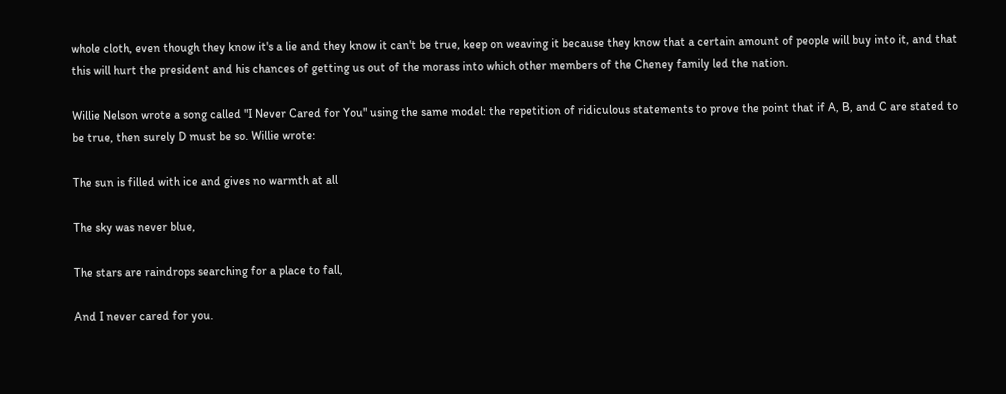whole cloth, even though they know it's a lie and they know it can't be true, keep on weaving it because they know that a certain amount of people will buy into it, and that this will hurt the president and his chances of getting us out of the morass into which other members of the Cheney family led the nation.

Willie Nelson wrote a song called "I Never Cared for You" using the same model: the repetition of ridiculous statements to prove the point that if A, B, and C are stated to be true, then surely D must be so. Willie wrote:

The sun is filled with ice and gives no warmth at all

The sky was never blue,

The stars are raindrops searching for a place to fall,

And I never cared for you.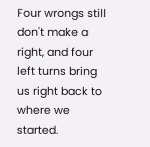Four wrongs still don't make a right, and four left turns bring us right back to where we started.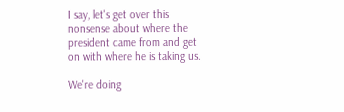I say, let's get over this nonsense about where the president came from and get on with where he is taking us.

We're doing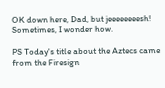OK down here, Dad, but jeeeeeeeesh! Sometimes, I wonder how.

PS Today's title about the Aztecs came from the Firesign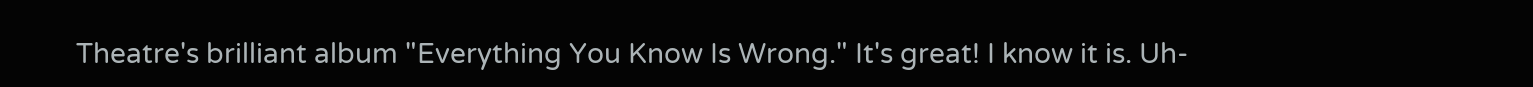Theatre's brilliant album "Everything You Know Is Wrong." It's great! I know it is. Uh-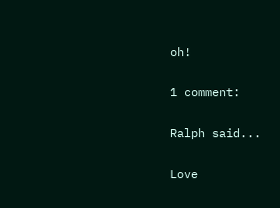oh!

1 comment:

Ralph said...

Love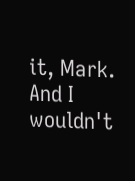it, Mark. And I wouldn't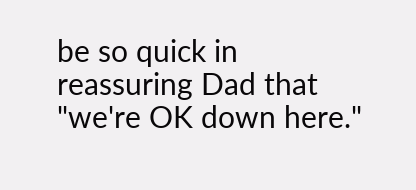be so quick in reassuring Dad that "we're OK down here."